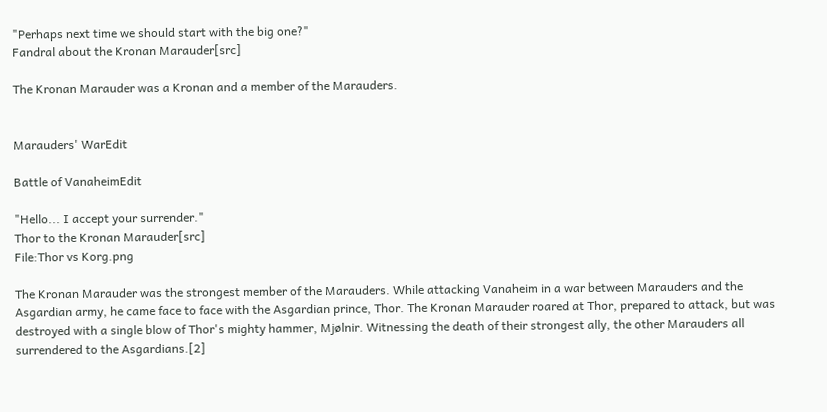"Perhaps next time we should start with the big one?"
Fandral about the Kronan Marauder[src]

The Kronan Marauder was a Kronan and a member of the Marauders.


Marauders' WarEdit

Battle of VanaheimEdit

"Hello... I accept your surrender."
Thor to the Kronan Marauder[src]
File:Thor vs Korg.png

The Kronan Marauder was the strongest member of the Marauders. While attacking Vanaheim in a war between Marauders and the Asgardian army, he came face to face with the Asgardian prince, Thor. The Kronan Marauder roared at Thor, prepared to attack, but was destroyed with a single blow of Thor's mighty hammer, Mjølnir. Witnessing the death of their strongest ally, the other Marauders all surrendered to the Asgardians.[2]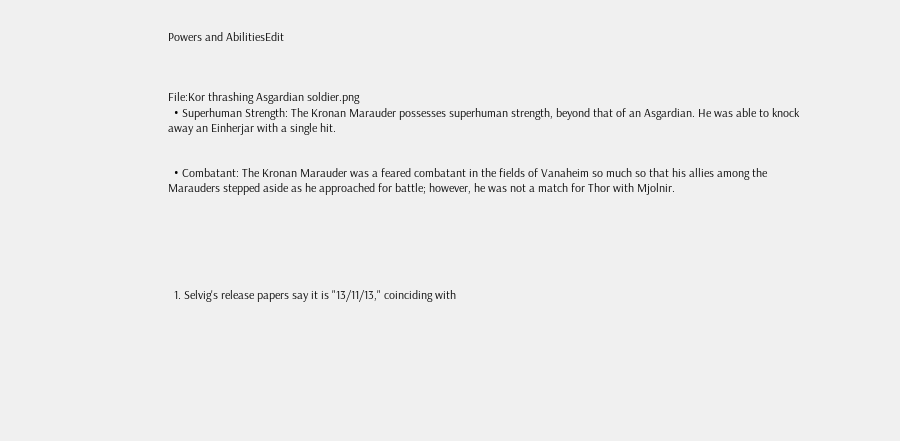Powers and AbilitiesEdit



File:Kor thrashing Asgardian soldier.png
  • Superhuman Strength: The Kronan Marauder possesses superhuman strength, beyond that of an Asgardian. He was able to knock away an Einherjar with a single hit.


  • Combatant: The Kronan Marauder was a feared combatant in the fields of Vanaheim so much so that his allies among the Marauders stepped aside as he approached for battle; however, he was not a match for Thor with Mjolnir.






  1. Selvig's release papers say it is "13/11/13," coinciding with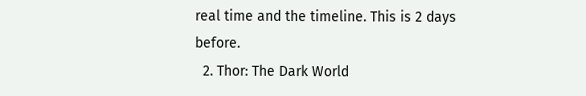real time and the timeline. This is 2 days before.
  2. Thor: The Dark World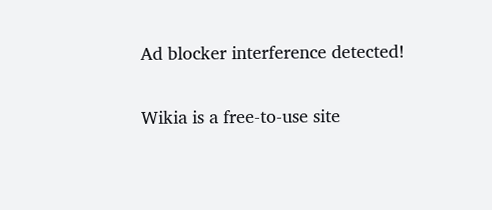Ad blocker interference detected!

Wikia is a free-to-use site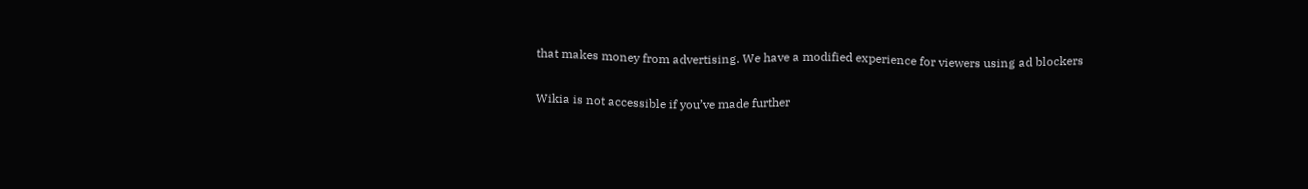that makes money from advertising. We have a modified experience for viewers using ad blockers

Wikia is not accessible if you’ve made further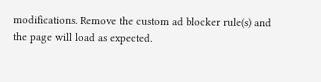modifications. Remove the custom ad blocker rule(s) and the page will load as expected.